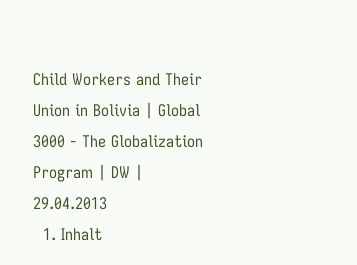Child Workers and Their Union in Bolivia | Global 3000 - The Globalization Program | DW | 29.04.2013
  1. Inhalt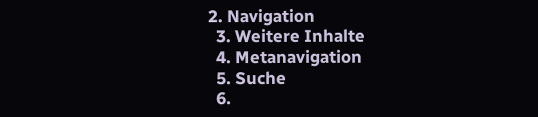2. Navigation
  3. Weitere Inhalte
  4. Metanavigation
  5. Suche
  6.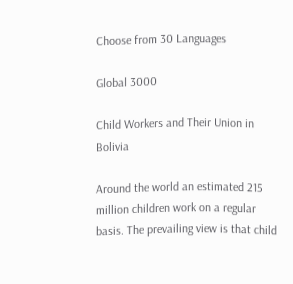Choose from 30 Languages

Global 3000

Child Workers and Their Union in Bolivia

Around the world an estimated 215 million children work on a regular basis. The prevailing view is that child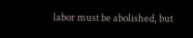labor must be abolished, but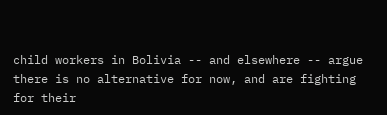child workers in Bolivia -- and elsewhere -- argue there is no alternative for now, and are fighting for their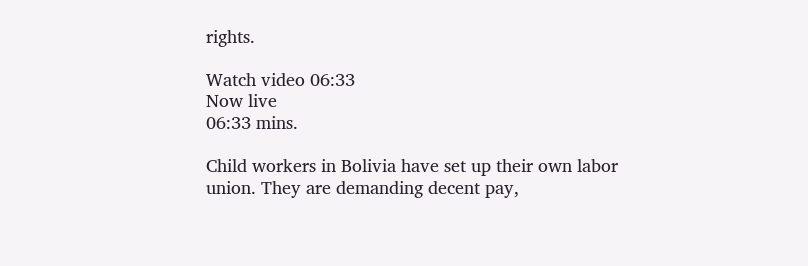rights.

Watch video 06:33
Now live
06:33 mins.

Child workers in Bolivia have set up their own labor union. They are demanding decent pay,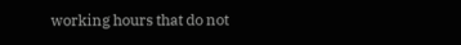working hours that do not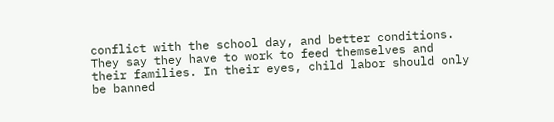conflict with the school day, and better conditions. They say they have to work to feed themselves and their families. In their eyes, child labor should only be banned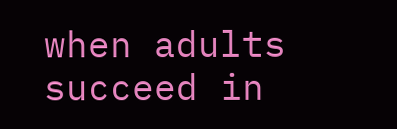when adults succeed in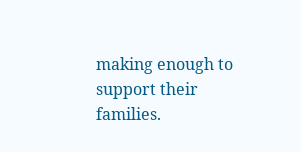making enough to support their families.